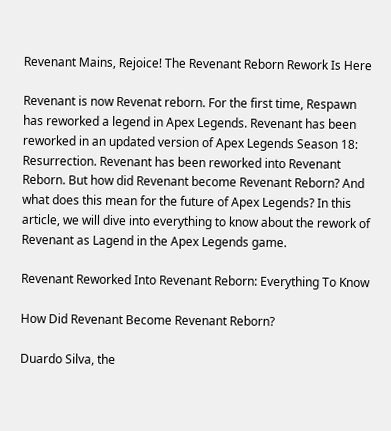Revenant Mains, Rejoice! The Revenant Reborn Rework Is Here

Revenant is now Revenat reborn. For the first time, Respawn has reworked a legend in Apex Legends. Revenant has been reworked in an updated version of Apex Legends Season 18: Resurrection. Revenant has been reworked into Revenant Reborn. But how did Revenant become Revenant Reborn? And what does this mean for the future of Apex Legends? In this article, we will dive into everything to know about the rework of Revenant as Lagend in the Apex Legends game.

Revenant Reworked Into Revenant Reborn: Everything To Know

How Did Revenant Become Revenant Reborn?

Duardo Silva, the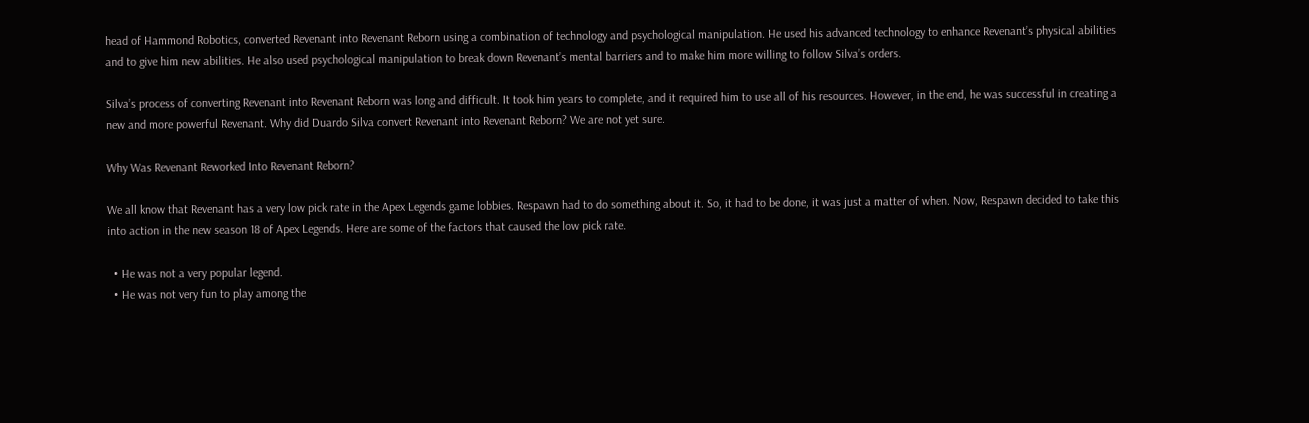head of Hammond Robotics, converted Revenant into Revenant Reborn using a combination of technology and psychological manipulation. He used his advanced technology to enhance Revenant’s physical abilities and to give him new abilities. He also used psychological manipulation to break down Revenant’s mental barriers and to make him more willing to follow Silva’s orders.

Silva’s process of converting Revenant into Revenant Reborn was long and difficult. It took him years to complete, and it required him to use all of his resources. However, in the end, he was successful in creating a new and more powerful Revenant. Why did Duardo Silva convert Revenant into Revenant Reborn? We are not yet sure.

Why Was Revenant Reworked Into Revenant Reborn?

We all know that Revenant has a very low pick rate in the Apex Legends game lobbies. Respawn had to do something about it. So, it had to be done, it was just a matter of when. Now, Respawn decided to take this into action in the new season 18 of Apex Legends. Here are some of the factors that caused the low pick rate.

  • He was not a very popular legend.
  • He was not very fun to play among the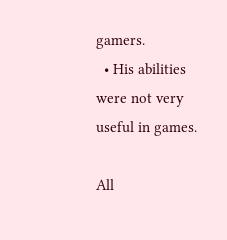gamers.
  • His abilities were not very useful in games.

All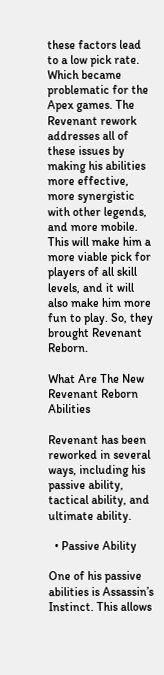these factors lead to a low pick rate. Which became problematic for the Apex games. The Revenant rework addresses all of these issues by making his abilities more effective, more synergistic with other legends, and more mobile. This will make him a more viable pick for players of all skill levels, and it will also make him more fun to play. So, they brought Revenant Reborn.

What Are The New Revenant Reborn Abilities

Revenant has been reworked in several ways, including his passive ability, tactical ability, and ultimate ability.

  • Passive Ability

One of his passive abilities is Assassin’s Instinct. This allows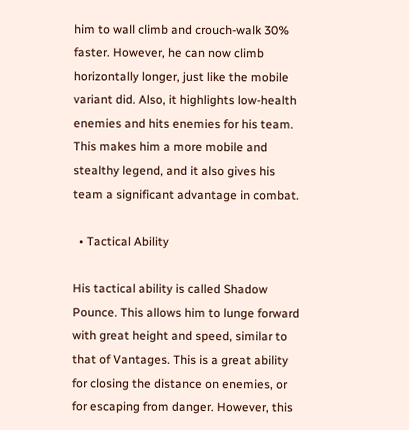him to wall climb and crouch-walk 30% faster. However, he can now climb horizontally longer, just like the mobile variant did. Also, it highlights low-health enemies and hits enemies for his team. This makes him a more mobile and stealthy legend, and it also gives his team a significant advantage in combat.

  • Tactical Ability

His tactical ability is called Shadow Pounce. This allows him to lunge forward with great height and speed, similar to that of Vantages. This is a great ability for closing the distance on enemies, or for escaping from danger. However, this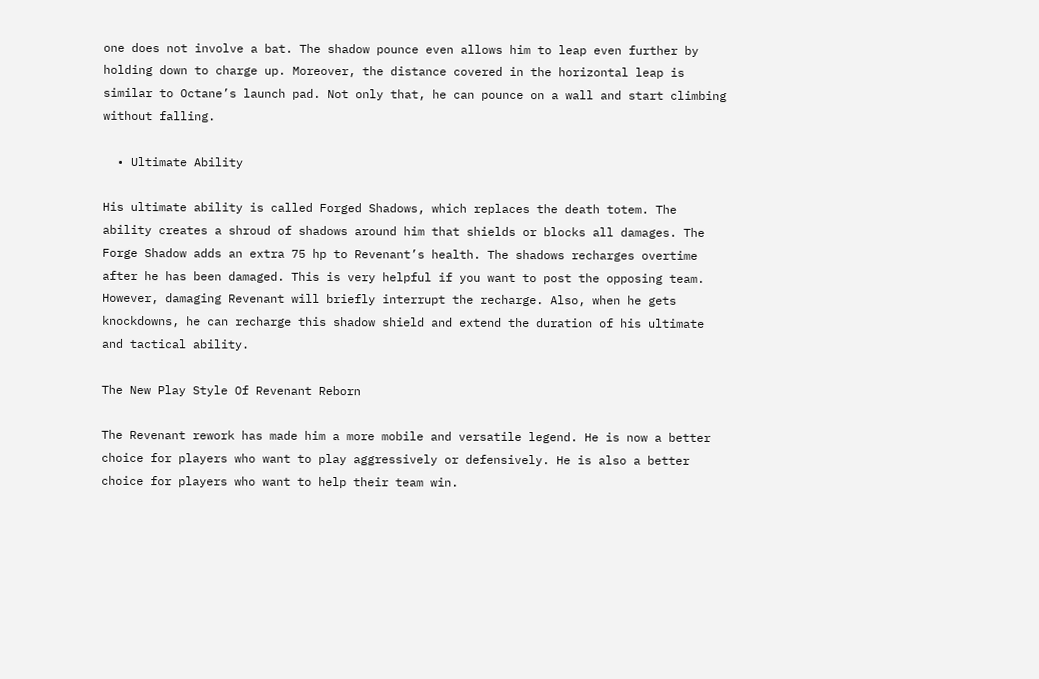one does not involve a bat. The shadow pounce even allows him to leap even further by holding down to charge up. Moreover, the distance covered in the horizontal leap is similar to Octane’s launch pad. Not only that, he can pounce on a wall and start climbing without falling.

  • Ultimate Ability

His ultimate ability is called Forged Shadows, which replaces the death totem. The ability creates a shroud of shadows around him that shields or blocks all damages. The Forge Shadow adds an extra 75 hp to Revenant’s health. The shadows recharges overtime after he has been damaged. This is very helpful if you want to post the opposing team. However, damaging Revenant will briefly interrupt the recharge. Also, when he gets knockdowns, he can recharge this shadow shield and extend the duration of his ultimate and tactical ability.

The New Play Style Of Revenant Reborn

The Revenant rework has made him a more mobile and versatile legend. He is now a better choice for players who want to play aggressively or defensively. He is also a better choice for players who want to help their team win.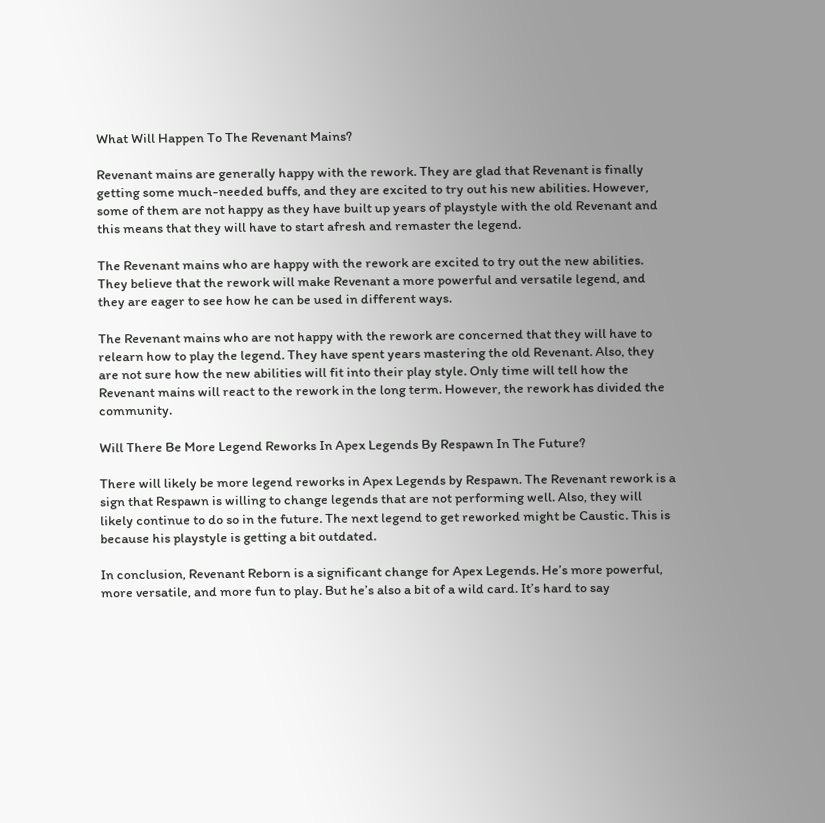What Will Happen To The Revenant Mains?

Revenant mains are generally happy with the rework. They are glad that Revenant is finally getting some much-needed buffs, and they are excited to try out his new abilities. However, some of them are not happy as they have built up years of playstyle with the old Revenant and this means that they will have to start afresh and remaster the legend.

The Revenant mains who are happy with the rework are excited to try out the new abilities. They believe that the rework will make Revenant a more powerful and versatile legend, and they are eager to see how he can be used in different ways.

The Revenant mains who are not happy with the rework are concerned that they will have to relearn how to play the legend. They have spent years mastering the old Revenant. Also, they are not sure how the new abilities will fit into their play style. Only time will tell how the Revenant mains will react to the rework in the long term. However, the rework has divided the community.

Will There Be More Legend Reworks In Apex Legends By Respawn In The Future?

There will likely be more legend reworks in Apex Legends by Respawn. The Revenant rework is a sign that Respawn is willing to change legends that are not performing well. Also, they will likely continue to do so in the future. The next legend to get reworked might be Caustic. This is because his playstyle is getting a bit outdated.

In conclusion, Revenant Reborn is a significant change for Apex Legends. He’s more powerful, more versatile, and more fun to play. But he’s also a bit of a wild card. It’s hard to say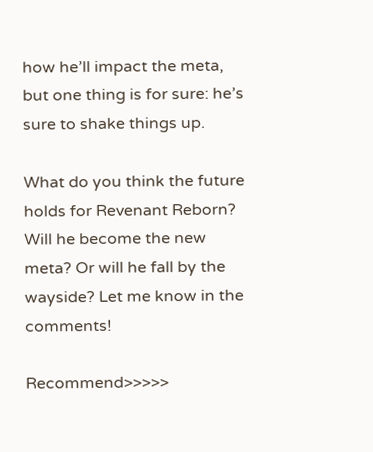how he’ll impact the meta, but one thing is for sure: he’s sure to shake things up.

What do you think the future holds for Revenant Reborn? Will he become the new meta? Or will he fall by the wayside? Let me know in the comments!

Recommend>>>>>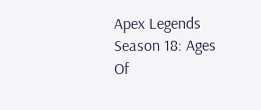Apex Legends Season 18: Ages Of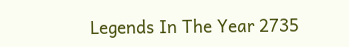Legends In The Year 2735